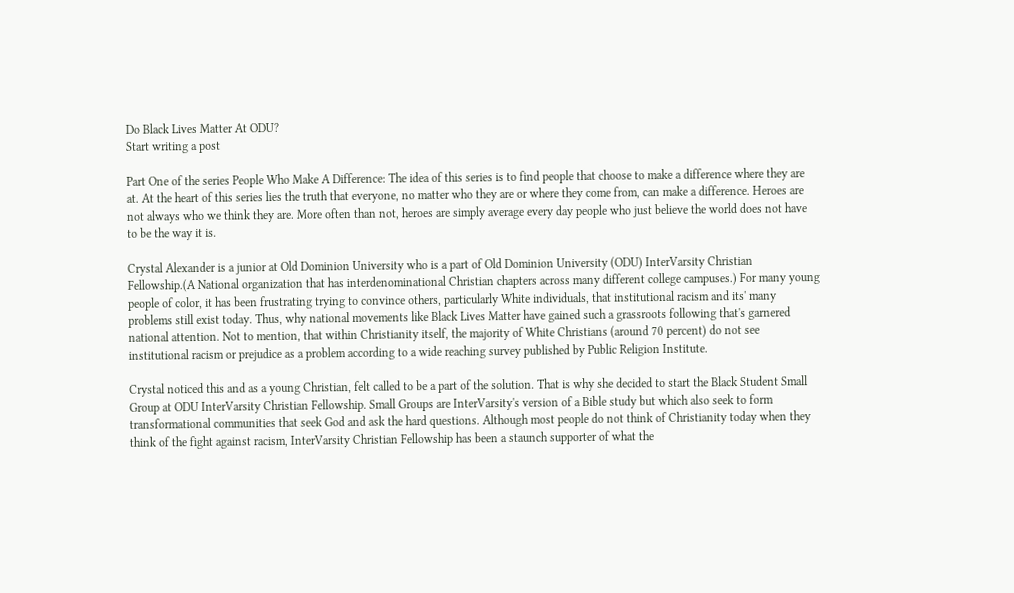Do Black Lives Matter At ODU?
Start writing a post

Part One of the series People Who Make A Difference: The idea of this series is to find people that choose to make a difference where they are at. At the heart of this series lies the truth that everyone, no matter who they are or where they come from, can make a difference. Heroes are not always who we think they are. More often than not, heroes are simply average every day people who just believe the world does not have to be the way it is.

Crystal Alexander is a junior at Old Dominion University who is a part of Old Dominion University (ODU) InterVarsity Christian Fellowship.(A National organization that has interdenominational Christian chapters across many different college campuses.) For many young people of color, it has been frustrating trying to convince others, particularly White individuals, that institutional racism and its' many problems still exist today. Thus, why national movements like Black Lives Matter have gained such a grassroots following that's garnered national attention. Not to mention, that within Christianity itself, the majority of White Christians (around 70 percent) do not see institutional racism or prejudice as a problem according to a wide reaching survey published by Public Religion Institute.

Crystal noticed this and as a young Christian, felt called to be a part of the solution. That is why she decided to start the Black Student Small Group at ODU InterVarsity Christian Fellowship. Small Groups are InterVarsity's version of a Bible study but which also seek to form transformational communities that seek God and ask the hard questions. Although most people do not think of Christianity today when they think of the fight against racism, InterVarsity Christian Fellowship has been a staunch supporter of what the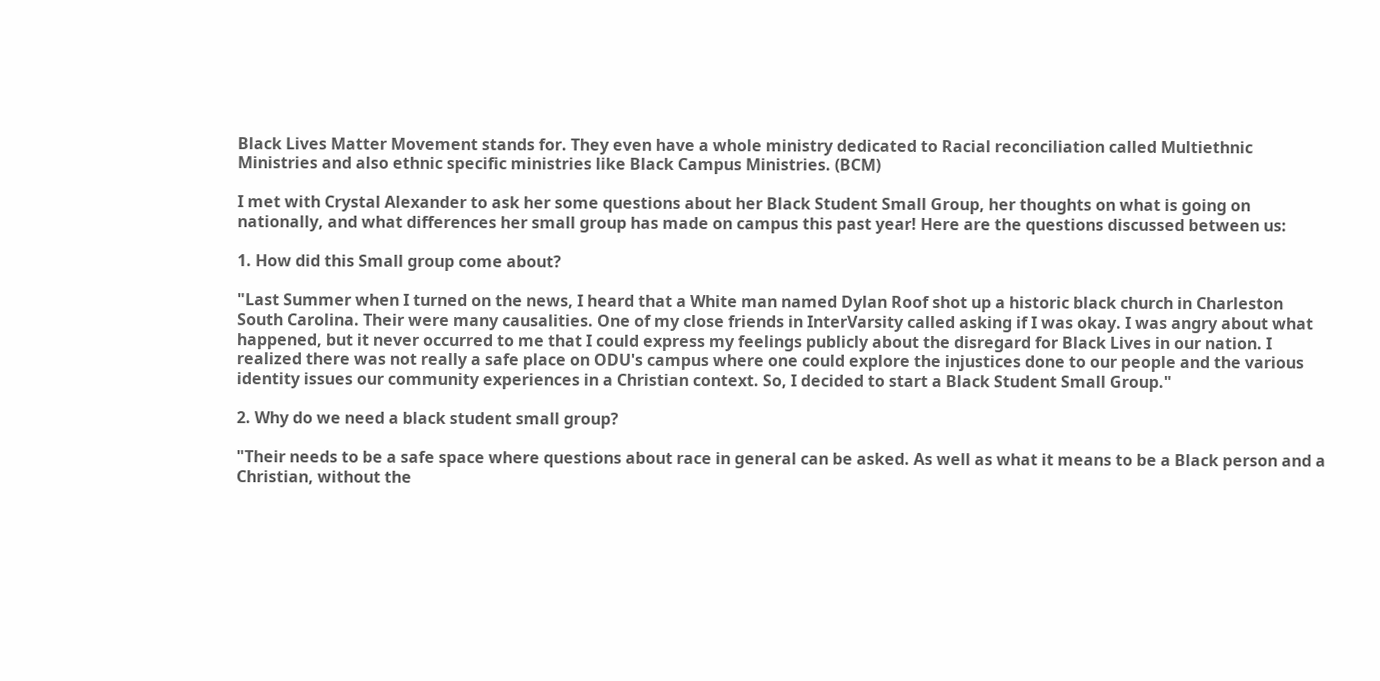Black Lives Matter Movement stands for. They even have a whole ministry dedicated to Racial reconciliation called Multiethnic Ministries and also ethnic specific ministries like Black Campus Ministries. (BCM)

I met with Crystal Alexander to ask her some questions about her Black Student Small Group, her thoughts on what is going on nationally, and what differences her small group has made on campus this past year! Here are the questions discussed between us:

1. How did this Small group come about?

"Last Summer when I turned on the news, I heard that a White man named Dylan Roof shot up a historic black church in Charleston South Carolina. Their were many causalities. One of my close friends in InterVarsity called asking if I was okay. I was angry about what happened, but it never occurred to me that I could express my feelings publicly about the disregard for Black Lives in our nation. I realized there was not really a safe place on ODU's campus where one could explore the injustices done to our people and the various identity issues our community experiences in a Christian context. So, I decided to start a Black Student Small Group."

2. Why do we need a black student small group?

"Their needs to be a safe space where questions about race in general can be asked. As well as what it means to be a Black person and a Christian, without the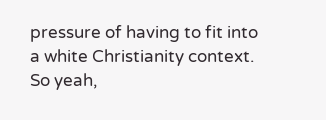pressure of having to fit into a white Christianity context. So yeah,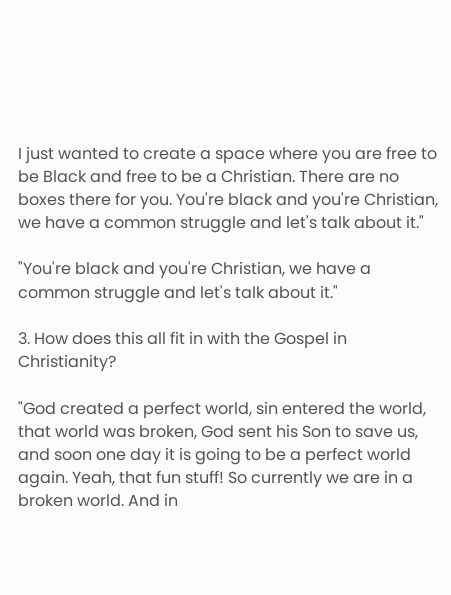I just wanted to create a space where you are free to be Black and free to be a Christian. There are no boxes there for you. You're black and you're Christian, we have a common struggle and let's talk about it."

"You're black and you're Christian, we have a common struggle and let's talk about it."

3. How does this all fit in with the Gospel in Christianity?

"God created a perfect world, sin entered the world, that world was broken, God sent his Son to save us, and soon one day it is going to be a perfect world again. Yeah, that fun stuff! So currently we are in a broken world. And in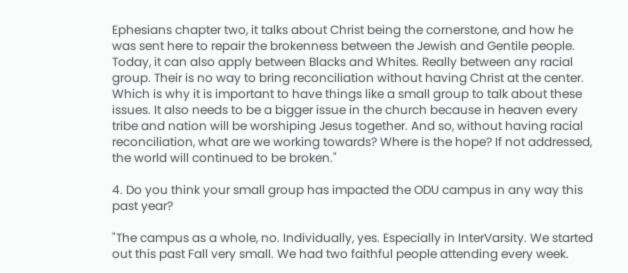Ephesians chapter two, it talks about Christ being the cornerstone, and how he was sent here to repair the brokenness between the Jewish and Gentile people. Today, it can also apply between Blacks and Whites. Really between any racial group. Their is no way to bring reconciliation without having Christ at the center. Which is why it is important to have things like a small group to talk about these issues. It also needs to be a bigger issue in the church because in heaven every tribe and nation will be worshiping Jesus together. And so, without having racial reconciliation, what are we working towards? Where is the hope? If not addressed, the world will continued to be broken."

4. Do you think your small group has impacted the ODU campus in any way this past year?

"The campus as a whole, no. Individually, yes. Especially in InterVarsity. We started out this past Fall very small. We had two faithful people attending every week.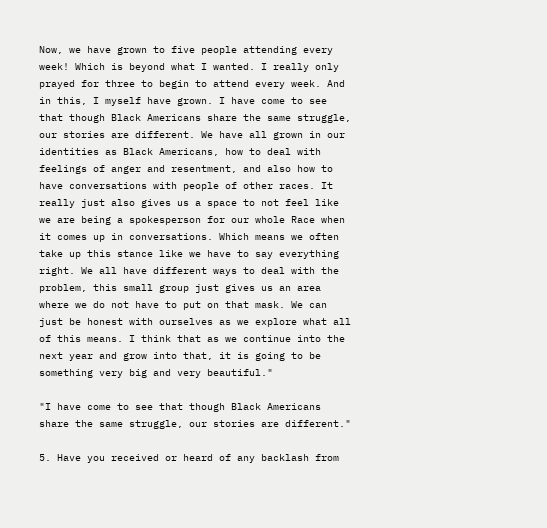Now, we have grown to five people attending every week! Which is beyond what I wanted. I really only prayed for three to begin to attend every week. And in this, I myself have grown. I have come to see that though Black Americans share the same struggle, our stories are different. We have all grown in our identities as Black Americans, how to deal with feelings of anger and resentment, and also how to have conversations with people of other races. It really just also gives us a space to not feel like we are being a spokesperson for our whole Race when it comes up in conversations. Which means we often take up this stance like we have to say everything right. We all have different ways to deal with the problem, this small group just gives us an area where we do not have to put on that mask. We can just be honest with ourselves as we explore what all of this means. I think that as we continue into the next year and grow into that, it is going to be something very big and very beautiful."

"I have come to see that though Black Americans share the same struggle, our stories are different."

5. Have you received or heard of any backlash from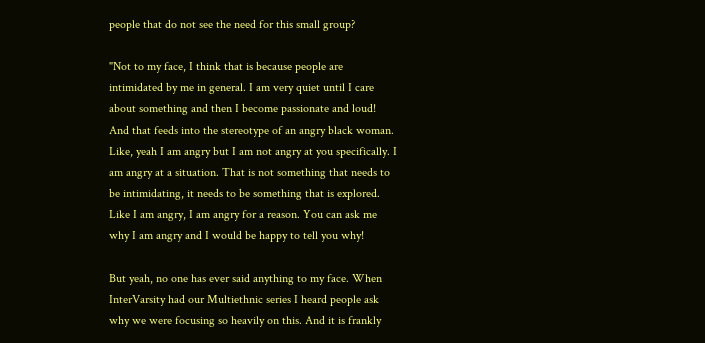people that do not see the need for this small group?

"Not to my face, I think that is because people are intimidated by me in general. I am very quiet until I care about something and then I become passionate and loud! And that feeds into the stereotype of an angry black woman. Like, yeah I am angry but I am not angry at you specifically. I am angry at a situation. That is not something that needs to be intimidating, it needs to be something that is explored. Like I am angry, I am angry for a reason. You can ask me why I am angry and I would be happy to tell you why!

But yeah, no one has ever said anything to my face. When InterVarsity had our Multiethnic series I heard people ask why we were focusing so heavily on this. And it is frankly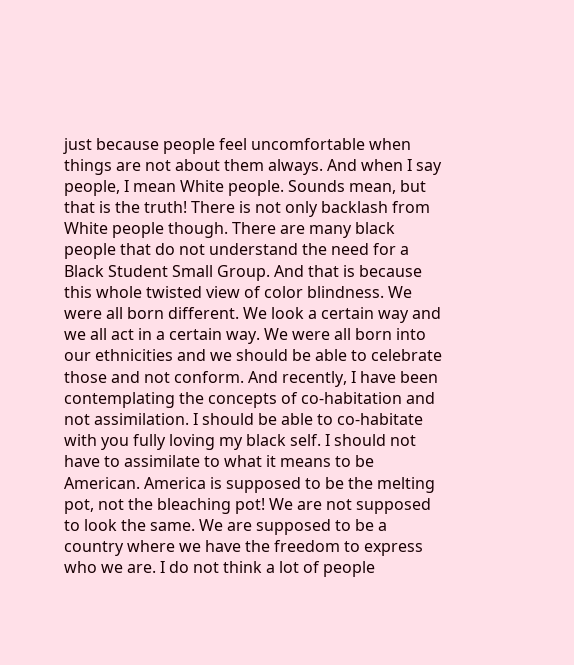just because people feel uncomfortable when things are not about them always. And when I say people, I mean White people. Sounds mean, but that is the truth! There is not only backlash from White people though. There are many black people that do not understand the need for a Black Student Small Group. And that is because this whole twisted view of color blindness. We were all born different. We look a certain way and we all act in a certain way. We were all born into our ethnicities and we should be able to celebrate those and not conform. And recently, I have been contemplating the concepts of co-habitation and not assimilation. I should be able to co-habitate with you fully loving my black self. I should not have to assimilate to what it means to be American. America is supposed to be the melting pot, not the bleaching pot! We are not supposed to look the same. We are supposed to be a country where we have the freedom to express who we are. I do not think a lot of people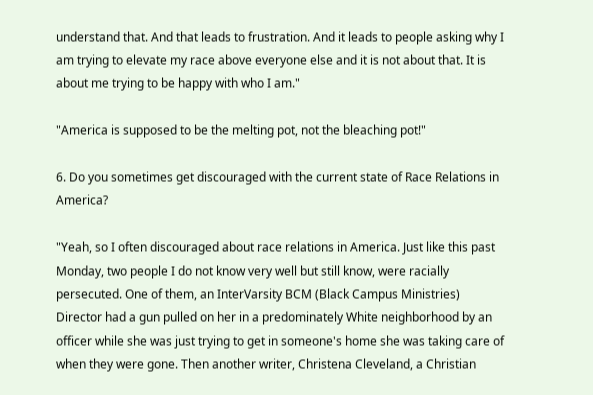understand that. And that leads to frustration. And it leads to people asking why I am trying to elevate my race above everyone else and it is not about that. It is about me trying to be happy with who I am."

"America is supposed to be the melting pot, not the bleaching pot!"

6. Do you sometimes get discouraged with the current state of Race Relations in America?

"Yeah, so I often discouraged about race relations in America. Just like this past Monday, two people I do not know very well but still know, were racially persecuted. One of them, an InterVarsity BCM (Black Campus Ministries) Director had a gun pulled on her in a predominately White neighborhood by an officer while she was just trying to get in someone's home she was taking care of when they were gone. Then another writer, Christena Cleveland, a Christian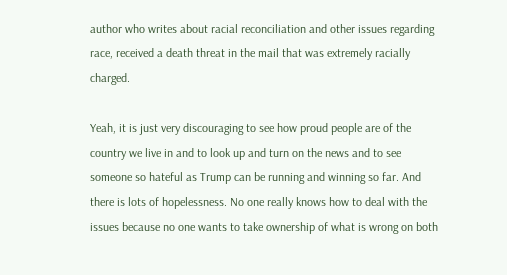author who writes about racial reconciliation and other issues regarding race, received a death threat in the mail that was extremely racially charged.

Yeah, it is just very discouraging to see how proud people are of the country we live in and to look up and turn on the news and to see someone so hateful as Trump can be running and winning so far. And there is lots of hopelessness. No one really knows how to deal with the issues because no one wants to take ownership of what is wrong on both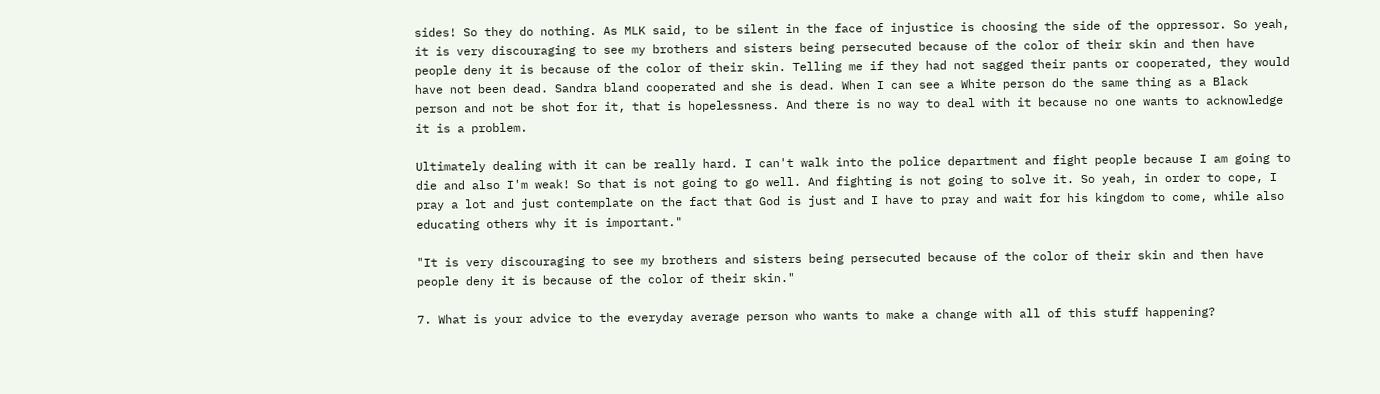sides! So they do nothing. As MLK said, to be silent in the face of injustice is choosing the side of the oppressor. So yeah, it is very discouraging to see my brothers and sisters being persecuted because of the color of their skin and then have people deny it is because of the color of their skin. Telling me if they had not sagged their pants or cooperated, they would have not been dead. Sandra bland cooperated and she is dead. When I can see a White person do the same thing as a Black person and not be shot for it, that is hopelessness. And there is no way to deal with it because no one wants to acknowledge it is a problem.

Ultimately dealing with it can be really hard. I can't walk into the police department and fight people because I am going to die and also I'm weak! So that is not going to go well. And fighting is not going to solve it. So yeah, in order to cope, I pray a lot and just contemplate on the fact that God is just and I have to pray and wait for his kingdom to come, while also educating others why it is important."

"It is very discouraging to see my brothers and sisters being persecuted because of the color of their skin and then have people deny it is because of the color of their skin."

7. What is your advice to the everyday average person who wants to make a change with all of this stuff happening?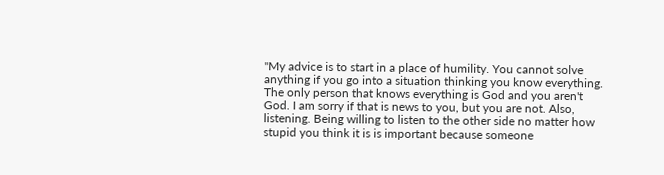"My advice is to start in a place of humility. You cannot solve anything if you go into a situation thinking you know everything. The only person that knows everything is God and you aren't God. I am sorry if that is news to you, but you are not. Also, listening. Being willing to listen to the other side no matter how stupid you think it is is important because someone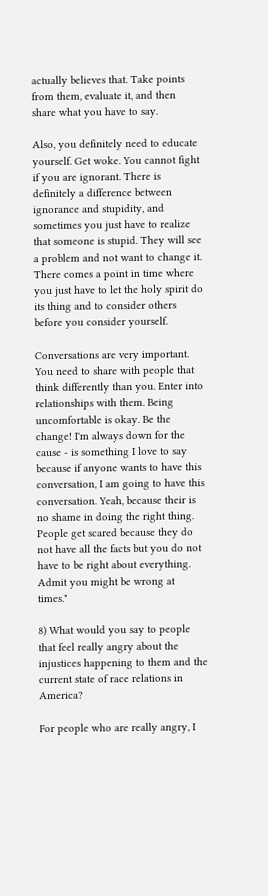actually believes that. Take points from them, evaluate it, and then share what you have to say.

Also, you definitely need to educate yourself. Get woke. You cannot fight if you are ignorant. There is definitely a difference between ignorance and stupidity, and sometimes you just have to realize that someone is stupid. They will see a problem and not want to change it. There comes a point in time where you just have to let the holy spirit do its thing and to consider others before you consider yourself.

Conversations are very important. You need to share with people that think differently than you. Enter into relationships with them. Being uncomfortable is okay. Be the change! I'm always down for the cause - is something I love to say because if anyone wants to have this conversation, I am going to have this conversation. Yeah, because their is no shame in doing the right thing. People get scared because they do not have all the facts but you do not have to be right about everything. Admit you might be wrong at times."

8) What would you say to people that feel really angry about the injustices happening to them and the current state of race relations in America?

For people who are really angry, I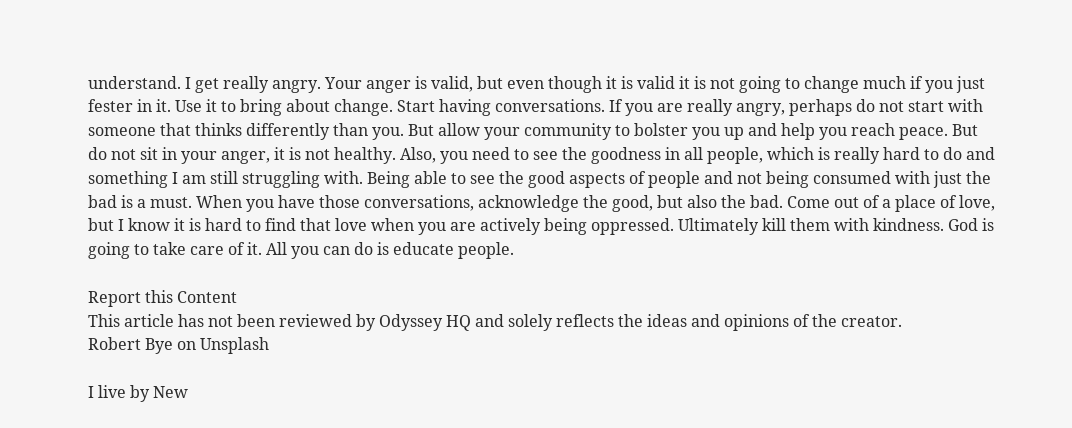understand. I get really angry. Your anger is valid, but even though it is valid it is not going to change much if you just fester in it. Use it to bring about change. Start having conversations. If you are really angry, perhaps do not start with someone that thinks differently than you. But allow your community to bolster you up and help you reach peace. But do not sit in your anger, it is not healthy. Also, you need to see the goodness in all people, which is really hard to do and something I am still struggling with. Being able to see the good aspects of people and not being consumed with just the bad is a must. When you have those conversations, acknowledge the good, but also the bad. Come out of a place of love, but I know it is hard to find that love when you are actively being oppressed. Ultimately kill them with kindness. God is going to take care of it. All you can do is educate people.

Report this Content
This article has not been reviewed by Odyssey HQ and solely reflects the ideas and opinions of the creator.
Robert Bye on Unsplash

I live by New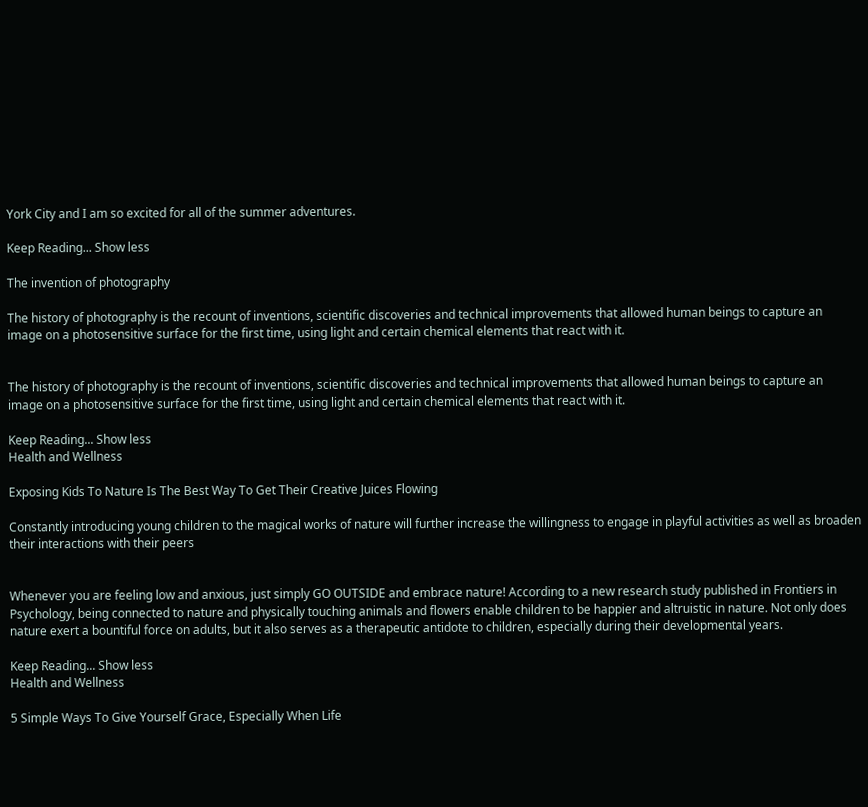York City and I am so excited for all of the summer adventures.

Keep Reading... Show less

The invention of photography

The history of photography is the recount of inventions, scientific discoveries and technical improvements that allowed human beings to capture an image on a photosensitive surface for the first time, using light and certain chemical elements that react with it.


The history of photography is the recount of inventions, scientific discoveries and technical improvements that allowed human beings to capture an image on a photosensitive surface for the first time, using light and certain chemical elements that react with it.

Keep Reading... Show less
Health and Wellness

Exposing Kids To Nature Is The Best Way To Get Their Creative Juices Flowing

Constantly introducing young children to the magical works of nature will further increase the willingness to engage in playful activities as well as broaden their interactions with their peers


Whenever you are feeling low and anxious, just simply GO OUTSIDE and embrace nature! According to a new research study published in Frontiers in Psychology, being connected to nature and physically touching animals and flowers enable children to be happier and altruistic in nature. Not only does nature exert a bountiful force on adults, but it also serves as a therapeutic antidote to children, especially during their developmental years.

Keep Reading... Show less
Health and Wellness

5 Simple Ways To Give Yourself Grace, Especially When Life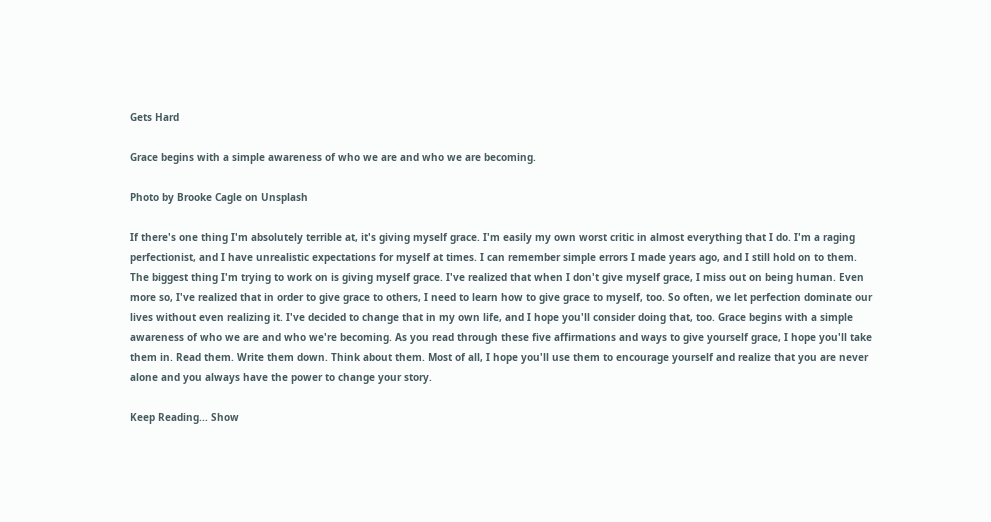Gets Hard

Grace begins with a simple awareness of who we are and who we are becoming.

Photo by Brooke Cagle on Unsplash

If there's one thing I'm absolutely terrible at, it's giving myself grace. I'm easily my own worst critic in almost everything that I do. I'm a raging perfectionist, and I have unrealistic expectations for myself at times. I can remember simple errors I made years ago, and I still hold on to them. The biggest thing I'm trying to work on is giving myself grace. I've realized that when I don't give myself grace, I miss out on being human. Even more so, I've realized that in order to give grace to others, I need to learn how to give grace to myself, too. So often, we let perfection dominate our lives without even realizing it. I've decided to change that in my own life, and I hope you'll consider doing that, too. Grace begins with a simple awareness of who we are and who we're becoming. As you read through these five affirmations and ways to give yourself grace, I hope you'll take them in. Read them. Write them down. Think about them. Most of all, I hope you'll use them to encourage yourself and realize that you are never alone and you always have the power to change your story.

Keep Reading... Show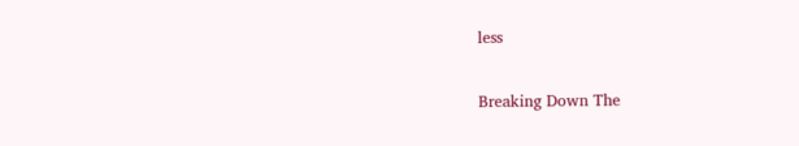less

Breaking Down The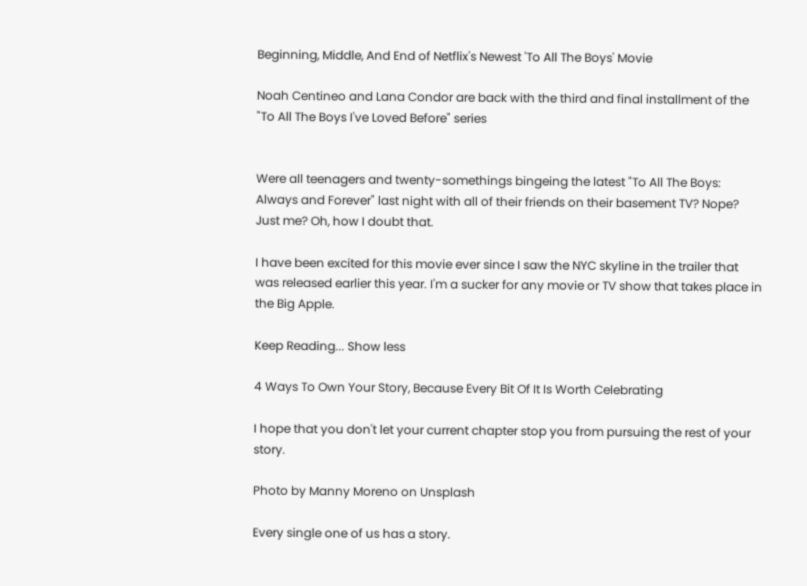Beginning, Middle, And End of Netflix's Newest 'To All The Boys' Movie

Noah Centineo and Lana Condor are back with the third and final installment of the "To All The Boys I've Loved Before" series


Were all teenagers and twenty-somethings bingeing the latest "To All The Boys: Always and Forever" last night with all of their friends on their basement TV? Nope? Just me? Oh, how I doubt that.

I have been excited for this movie ever since I saw the NYC skyline in the trailer that was released earlier this year. I'm a sucker for any movie or TV show that takes place in the Big Apple.

Keep Reading... Show less

4 Ways To Own Your Story, Because Every Bit Of It Is Worth Celebrating

I hope that you don't let your current chapter stop you from pursuing the rest of your story.

Photo by Manny Moreno on Unsplash

Every single one of us has a story.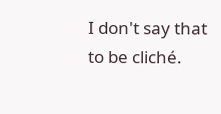I don't say that to be cliché.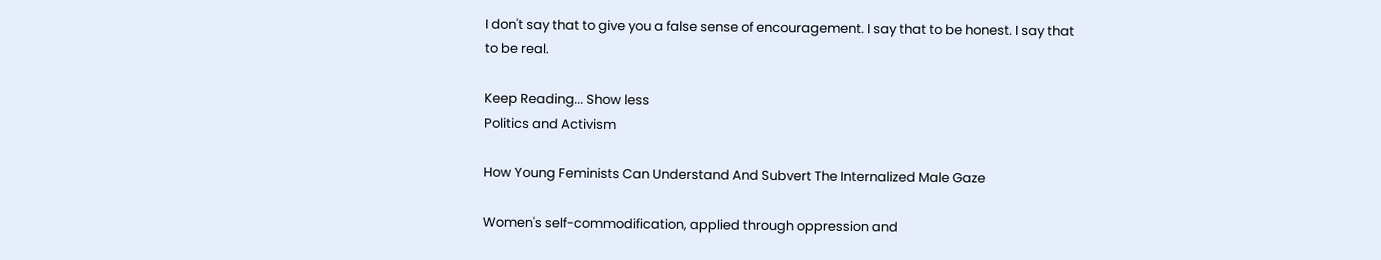I don't say that to give you a false sense of encouragement. I say that to be honest. I say that to be real.

Keep Reading... Show less
Politics and Activism

How Young Feminists Can Understand And Subvert The Internalized Male Gaze

Women's self-commodification, applied through oppression and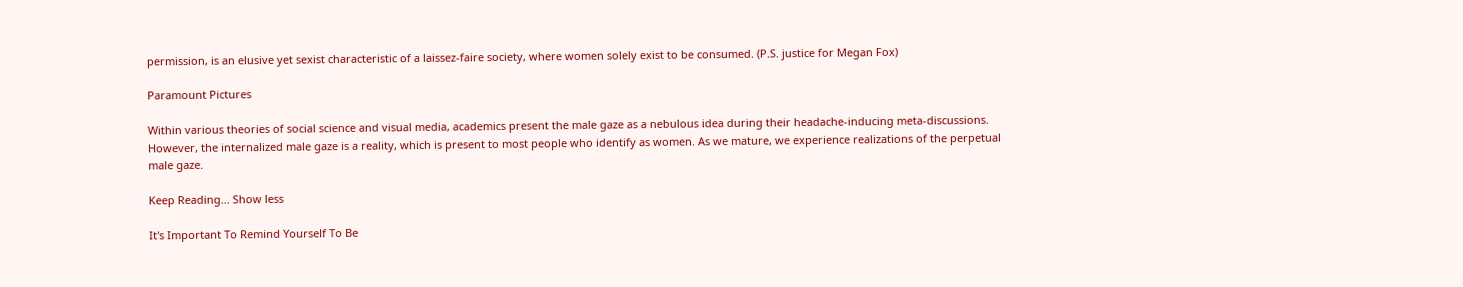permission, is an elusive yet sexist characteristic of a laissez-faire society, where women solely exist to be consumed. (P.S. justice for Megan Fox)

Paramount Pictures

Within various theories of social science and visual media, academics present the male gaze as a nebulous idea during their headache-inducing meta-discussions. However, the internalized male gaze is a reality, which is present to most people who identify as women. As we mature, we experience realizations of the perpetual male gaze.

Keep Reading... Show less

It's Important To Remind Yourself To Be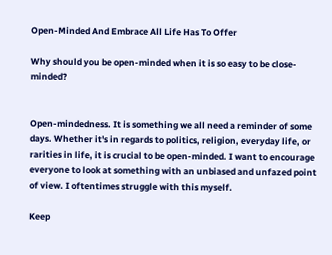Open-Minded And Embrace All Life Has To Offer

Why should you be open-minded when it is so easy to be close-minded?


Open-mindedness. It is something we all need a reminder of some days. Whether it's in regards to politics, religion, everyday life, or rarities in life, it is crucial to be open-minded. I want to encourage everyone to look at something with an unbiased and unfazed point of view. I oftentimes struggle with this myself.

Keep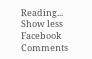Reading... Show less
Facebook Comments